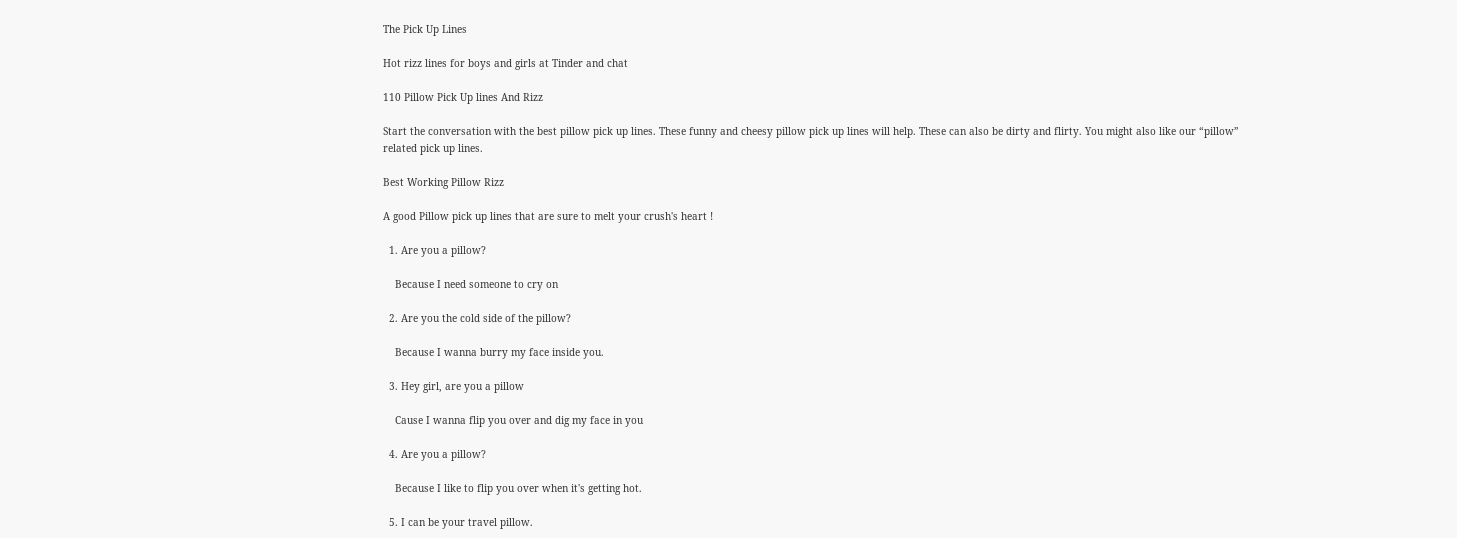The Pick Up Lines

Hot rizz lines for boys and girls at Tinder and chat

110 Pillow Pick Up lines And Rizz

Start the conversation with the best pillow pick up lines. These funny and cheesy pillow pick up lines will help. These can also be dirty and flirty. You might also like our “pillow” related pick up lines.

Best Working Pillow Rizz

A good Pillow pick up lines that are sure to melt your crush's heart !

  1. Are you a pillow?

    Because I need someone to cry on

  2. Are you the cold side of the pillow?

    Because I wanna burry my face inside you.

  3. Hey girl, are you a pillow

    Cause I wanna flip you over and dig my face in you

  4. Are you a pillow?

    Because I like to flip you over when it's getting hot.

  5. I can be your travel pillow.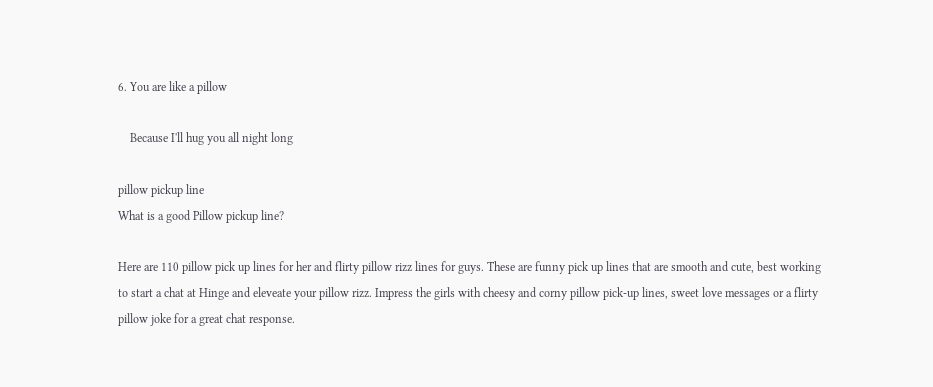6. You are like a pillow

    Because I'll hug you all night long

pillow pickup line
What is a good Pillow pickup line?

Here are 110 pillow pick up lines for her and flirty pillow rizz lines for guys. These are funny pick up lines that are smooth and cute, best working to start a chat at Hinge and eleveate your pillow rizz. Impress the girls with cheesy and corny pillow pick-up lines, sweet love messages or a flirty pillow joke for a great chat response.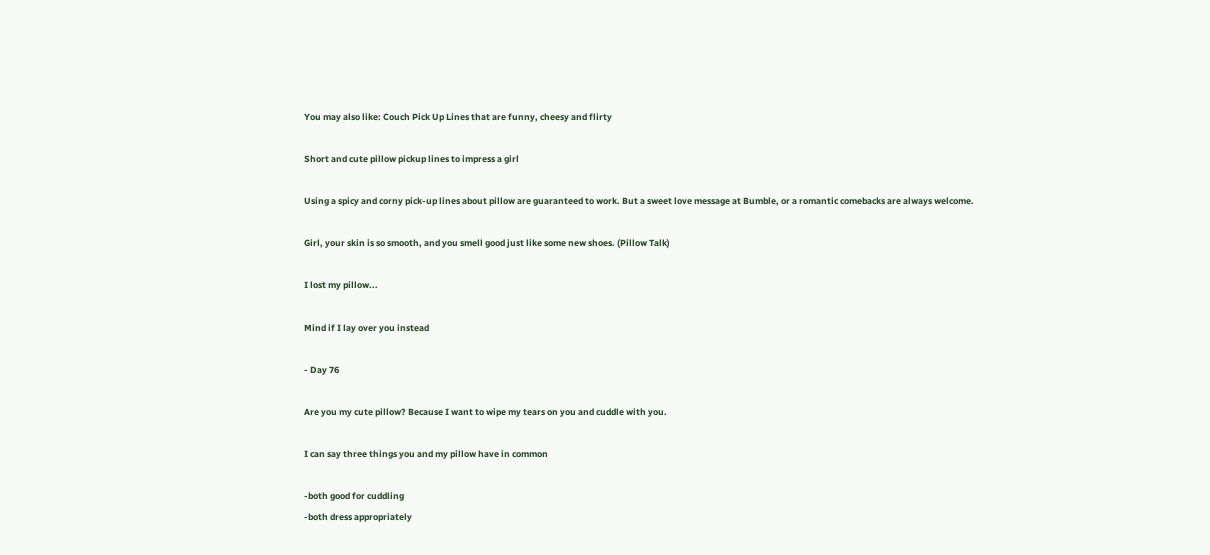You may also like: Couch Pick Up Lines that are funny, cheesy and flirty

Short and cute pillow pickup lines to impress a girl

Using a spicy and corny pick-up lines about pillow are guaranteed to work. But a sweet love message at Bumble, or a romantic comebacks are always welcome.

Girl, your skin is so smooth, and you smell good just like some new shoes. (Pillow Talk)

I lost my pillow...

Mind if I lay over you instead

- Day 76

Are you my cute pillow? Because I want to wipe my tears on you and cuddle with you.

I can say three things you and my pillow have in common

-both good for cuddling
-both dress appropriately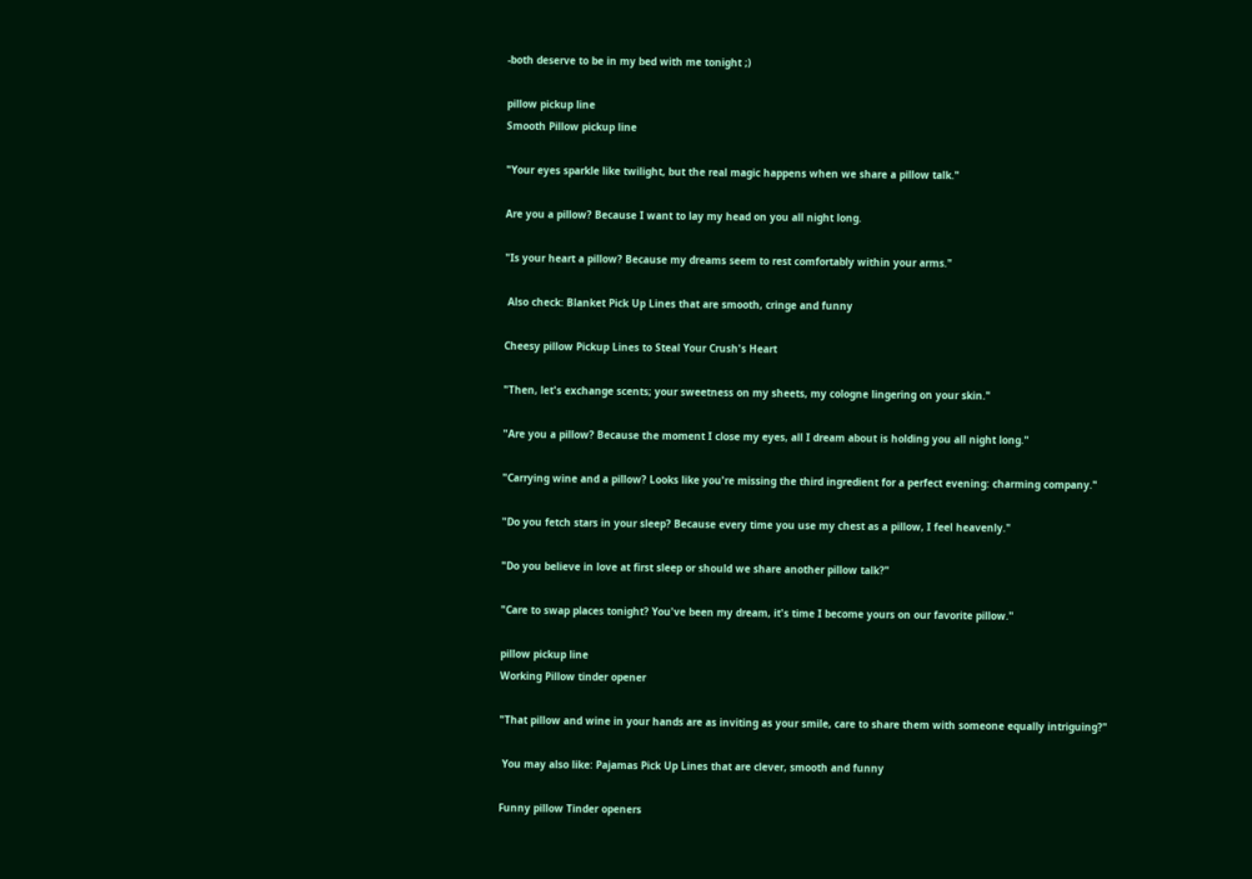-both deserve to be in my bed with me tonight ;)

pillow pickup line
Smooth Pillow pickup line

"Your eyes sparkle like twilight, but the real magic happens when we share a pillow talk."

Are you a pillow? Because I want to lay my head on you all night long.

"Is your heart a pillow? Because my dreams seem to rest comfortably within your arms."

 Also check: Blanket Pick Up Lines that are smooth, cringe and funny

Cheesy pillow Pickup Lines to Steal Your Crush's Heart

"Then, let's exchange scents; your sweetness on my sheets, my cologne lingering on your skin."

"Are you a pillow? Because the moment I close my eyes, all I dream about is holding you all night long."

"Carrying wine and a pillow? Looks like you're missing the third ingredient for a perfect evening: charming company."

"Do you fetch stars in your sleep? Because every time you use my chest as a pillow, I feel heavenly."

"Do you believe in love at first sleep or should we share another pillow talk?"

"Care to swap places tonight? You've been my dream, it's time I become yours on our favorite pillow."

pillow pickup line
Working Pillow tinder opener

"That pillow and wine in your hands are as inviting as your smile, care to share them with someone equally intriguing?"

 You may also like: Pajamas Pick Up Lines that are clever, smooth and funny

Funny pillow Tinder openers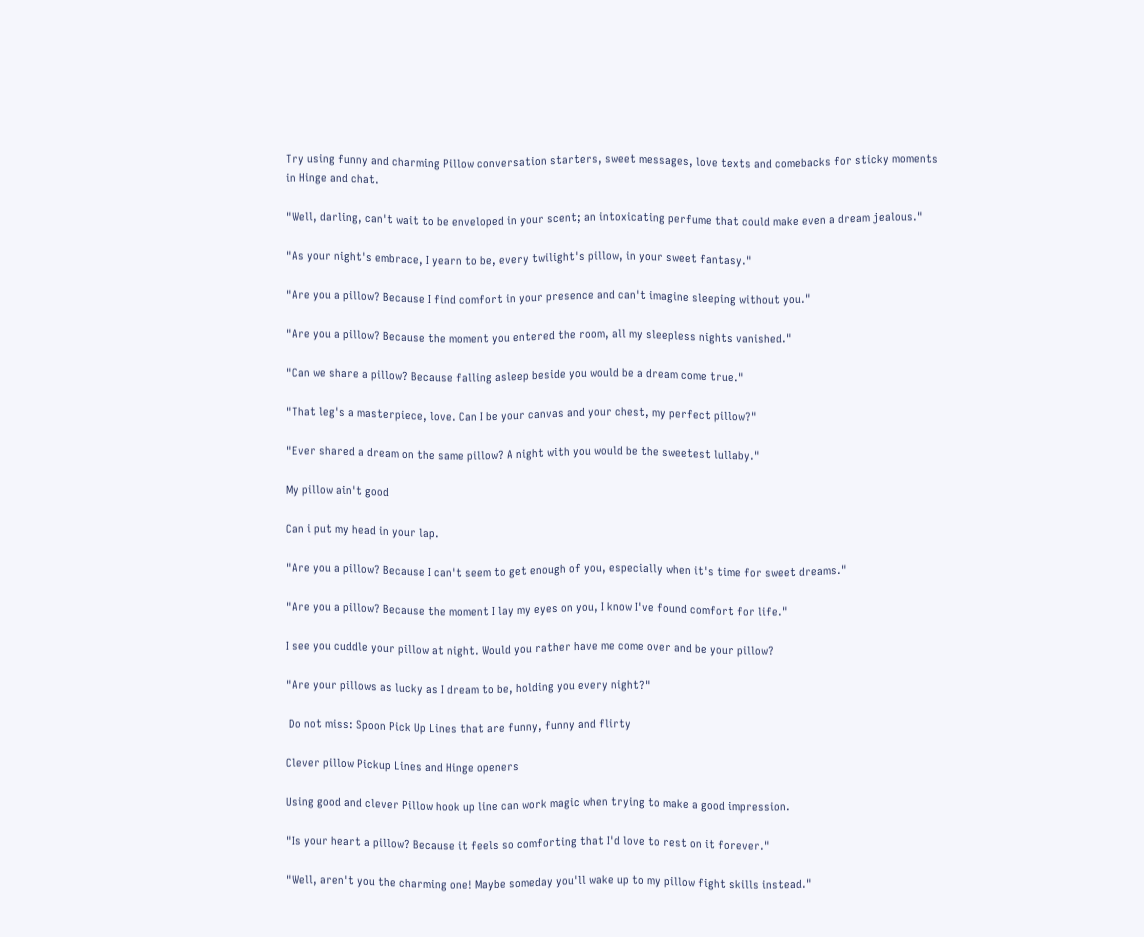Try using funny and charming Pillow conversation starters, sweet messages, love texts and comebacks for sticky moments in Hinge and chat.

"Well, darling, can't wait to be enveloped in your scent; an intoxicating perfume that could make even a dream jealous."

"As your night's embrace, I yearn to be, every twilight's pillow, in your sweet fantasy."

"Are you a pillow? Because I find comfort in your presence and can't imagine sleeping without you."

"Are you a pillow? Because the moment you entered the room, all my sleepless nights vanished."

"Can we share a pillow? Because falling asleep beside you would be a dream come true."

"That leg's a masterpiece, love. Can I be your canvas and your chest, my perfect pillow?"

"Ever shared a dream on the same pillow? A night with you would be the sweetest lullaby."

My pillow ain't good

Can i put my head in your lap.

"Are you a pillow? Because I can't seem to get enough of you, especially when it's time for sweet dreams."

"Are you a pillow? Because the moment I lay my eyes on you, I know I've found comfort for life."

I see you cuddle your pillow at night. Would you rather have me come over and be your pillow?

"Are your pillows as lucky as I dream to be, holding you every night?"

 Do not miss: Spoon Pick Up Lines that are funny, funny and flirty

Clever pillow Pickup Lines and Hinge openers

Using good and clever Pillow hook up line can work magic when trying to make a good impression.

"Is your heart a pillow? Because it feels so comforting that I'd love to rest on it forever."

"Well, aren't you the charming one! Maybe someday you'll wake up to my pillow fight skills instead."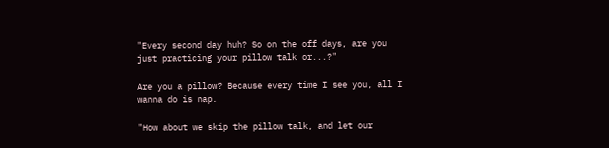"Every second day huh? So on the off days, are you just practicing your pillow talk or...?"

Are you a pillow? Because every time I see you, all I wanna do is nap.

"How about we skip the pillow talk, and let our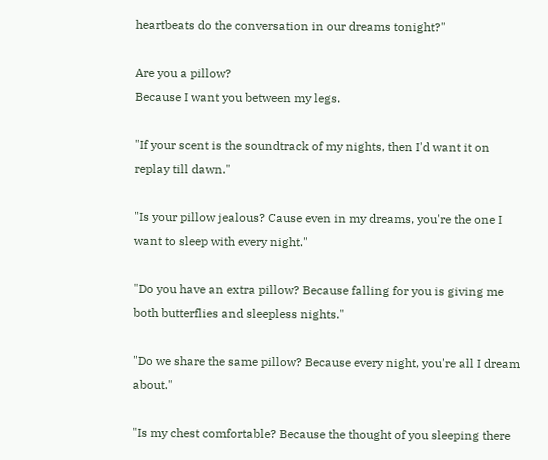heartbeats do the conversation in our dreams tonight?"

Are you a pillow?
Because I want you between my legs.

"If your scent is the soundtrack of my nights, then I'd want it on replay till dawn."

"Is your pillow jealous? Cause even in my dreams, you're the one I want to sleep with every night."

"Do you have an extra pillow? Because falling for you is giving me both butterflies and sleepless nights."

"Do we share the same pillow? Because every night, you're all I dream about."

"Is my chest comfortable? Because the thought of you sleeping there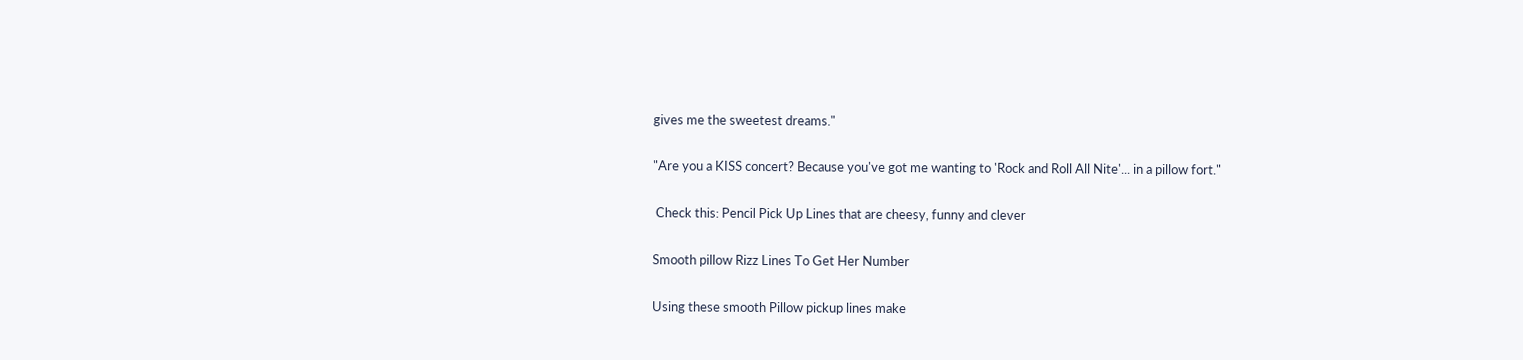gives me the sweetest dreams."

"Are you a KISS concert? Because you've got me wanting to 'Rock and Roll All Nite'... in a pillow fort."

 Check this: Pencil Pick Up Lines that are cheesy, funny and clever

Smooth pillow Rizz Lines To Get Her Number

Using these smooth Pillow pickup lines make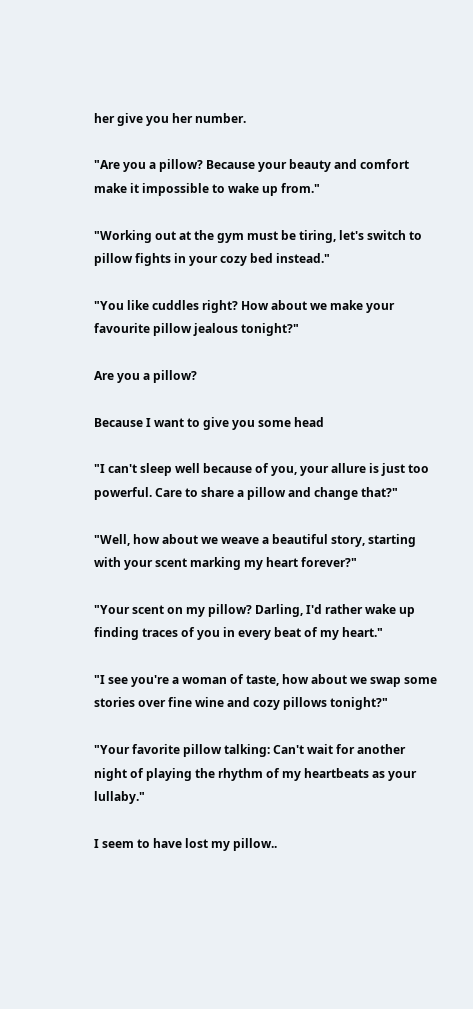her give you her number.

"Are you a pillow? Because your beauty and comfort make it impossible to wake up from."

"Working out at the gym must be tiring, let's switch to pillow fights in your cozy bed instead."

"You like cuddles right? How about we make your favourite pillow jealous tonight?"

Are you a pillow?

Because I want to give you some head

"I can't sleep well because of you, your allure is just too powerful. Care to share a pillow and change that?"

"Well, how about we weave a beautiful story, starting with your scent marking my heart forever?"

"Your scent on my pillow? Darling, I'd rather wake up finding traces of you in every beat of my heart."

"I see you're a woman of taste, how about we swap some stories over fine wine and cozy pillows tonight?"

"Your favorite pillow talking: Can't wait for another night of playing the rhythm of my heartbeats as your lullaby."

I seem to have lost my pillow..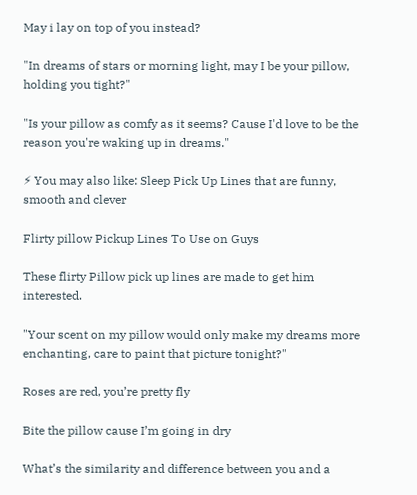May i lay on top of you instead?

"In dreams of stars or morning light, may I be your pillow, holding you tight?"

"Is your pillow as comfy as it seems? Cause I'd love to be the reason you're waking up in dreams."

⚡ You may also like: Sleep Pick Up Lines that are funny, smooth and clever

Flirty pillow Pickup Lines To Use on Guys

These flirty Pillow pick up lines are made to get him interested.

"Your scent on my pillow would only make my dreams more enchanting, care to paint that picture tonight?"

Roses are red, you’re pretty fly

Bite the pillow cause I’m going in dry

What’s the similarity and difference between you and a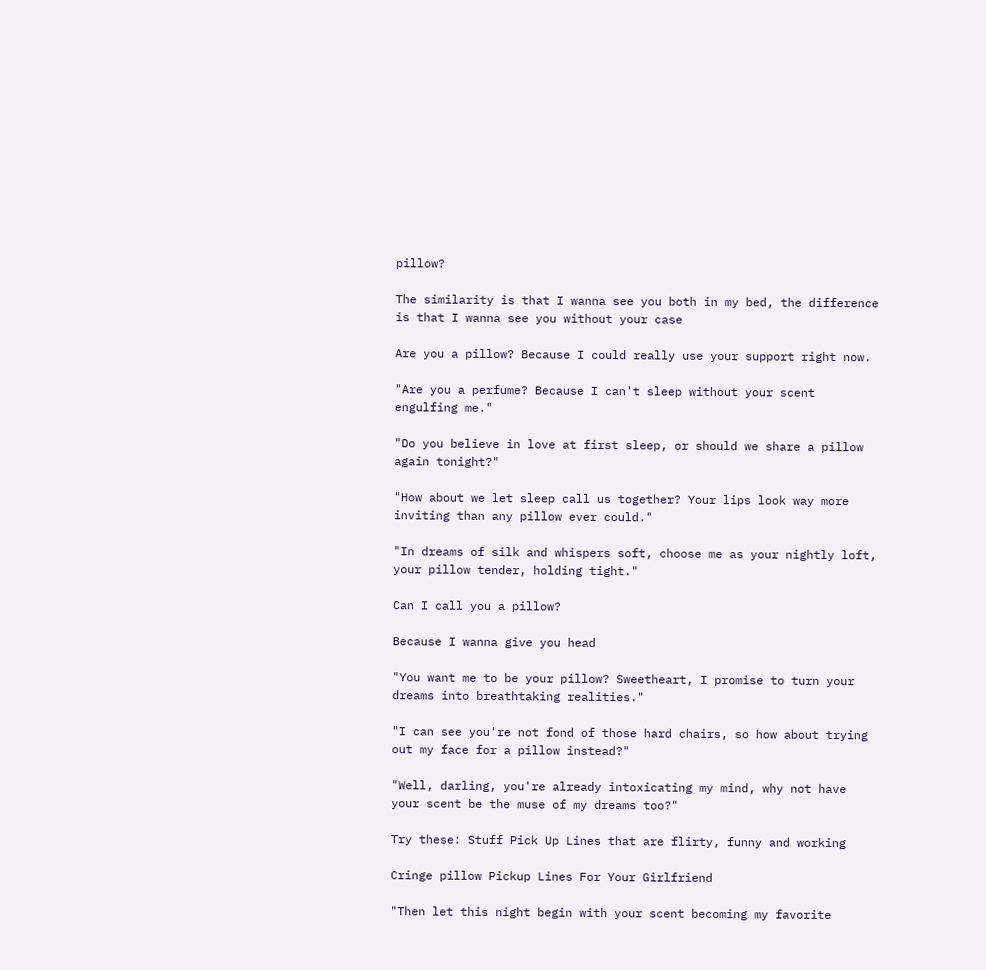pillow?

The similarity is that I wanna see you both in my bed, the difference is that I wanna see you without your case

Are you a pillow? Because I could really use your support right now.

"Are you a perfume? Because I can't sleep without your scent engulfing me."

"Do you believe in love at first sleep, or should we share a pillow again tonight?"

"How about we let sleep call us together? Your lips look way more inviting than any pillow ever could."

"In dreams of silk and whispers soft, choose me as your nightly loft, your pillow tender, holding tight."

Can I call you a pillow?

Because I wanna give you head

"You want me to be your pillow? Sweetheart, I promise to turn your dreams into breathtaking realities."

"I can see you're not fond of those hard chairs, so how about trying out my face for a pillow instead?"

"Well, darling, you're already intoxicating my mind, why not have your scent be the muse of my dreams too?"

Try these: Stuff Pick Up Lines that are flirty, funny and working

Cringe pillow Pickup Lines For Your Girlfriend

"Then let this night begin with your scent becoming my favorite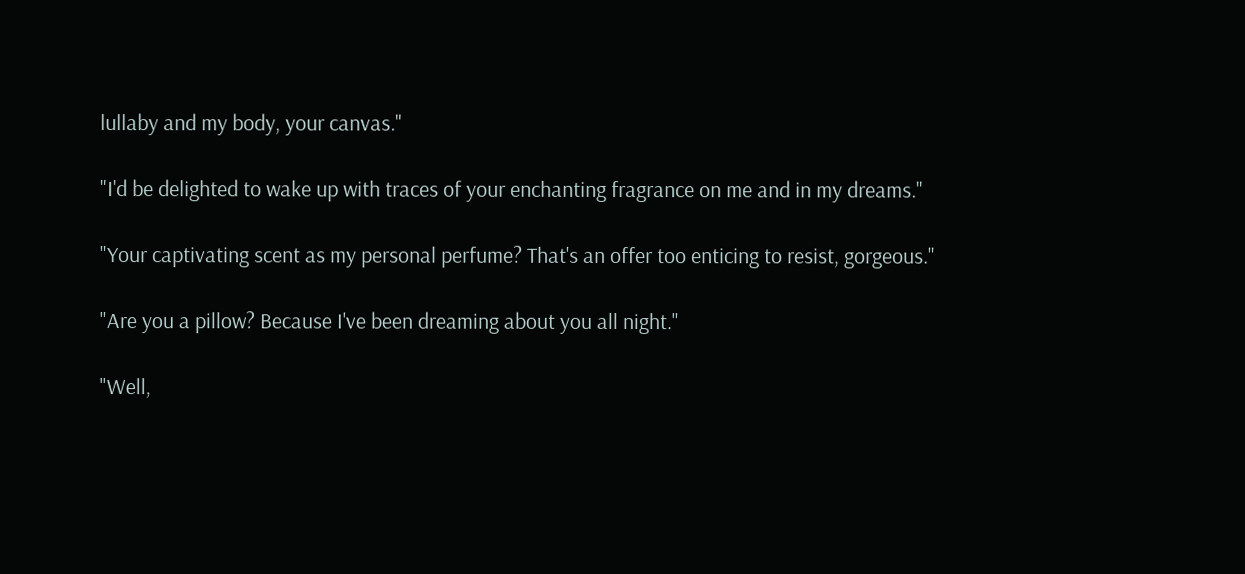lullaby and my body, your canvas."

"I'd be delighted to wake up with traces of your enchanting fragrance on me and in my dreams."

"Your captivating scent as my personal perfume? That's an offer too enticing to resist, gorgeous."

"Are you a pillow? Because I've been dreaming about you all night."

"Well,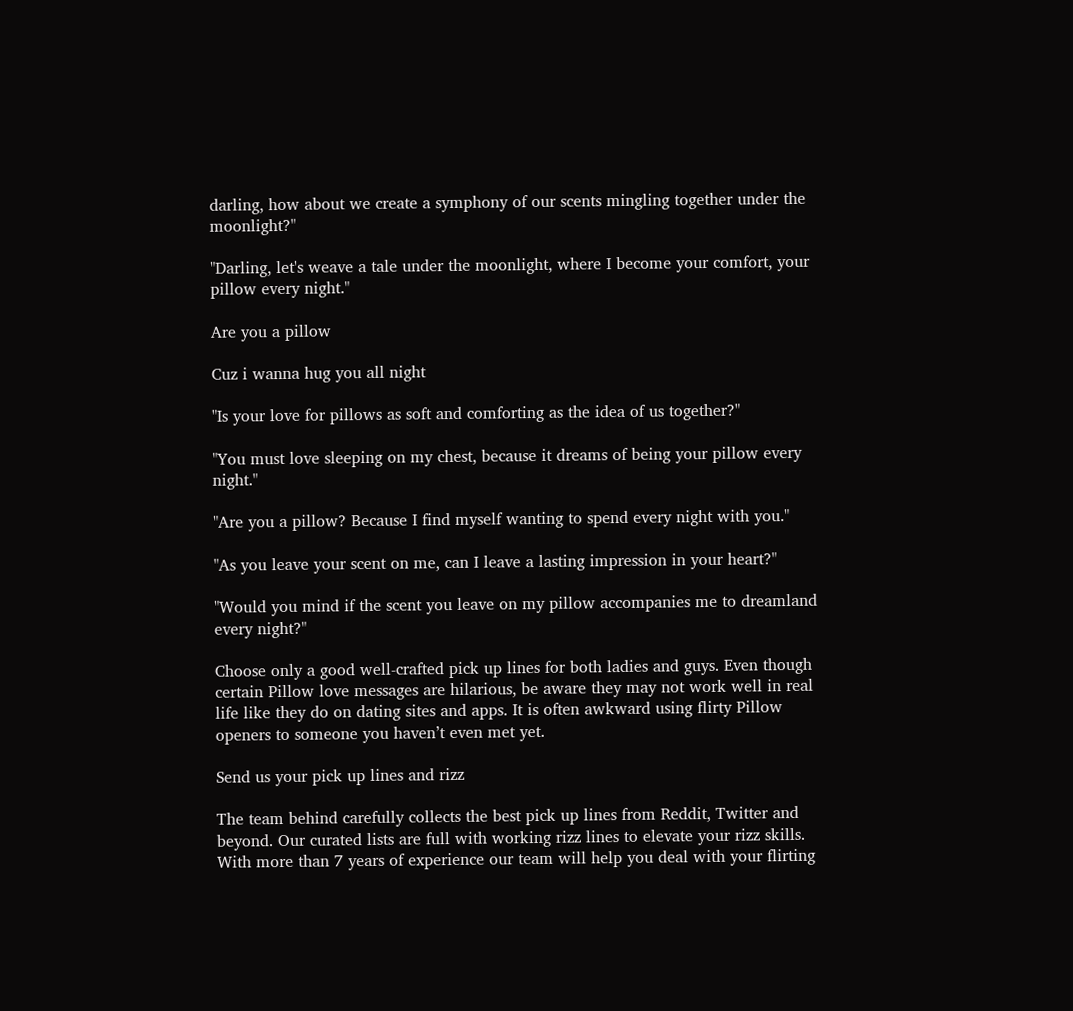darling, how about we create a symphony of our scents mingling together under the moonlight?"

"Darling, let's weave a tale under the moonlight, where I become your comfort, your pillow every night."

Are you a pillow

Cuz i wanna hug you all night

"Is your love for pillows as soft and comforting as the idea of us together?"

"You must love sleeping on my chest, because it dreams of being your pillow every night."

"Are you a pillow? Because I find myself wanting to spend every night with you."

"As you leave your scent on me, can I leave a lasting impression in your heart?"

"Would you mind if the scent you leave on my pillow accompanies me to dreamland every night?"

Choose only a good well-crafted pick up lines for both ladies and guys. Even though certain Pillow love messages are hilarious, be aware they may not work well in real life like they do on dating sites and apps. It is often awkward using flirty Pillow openers to someone you haven’t even met yet.

Send us your pick up lines and rizz

The team behind carefully collects the best pick up lines from Reddit, Twitter and beyond. Our curated lists are full with working rizz lines to elevate your rizz skills. With more than 7 years of experience our team will help you deal with your flirting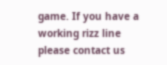game. If you have a working rizz line please contact us